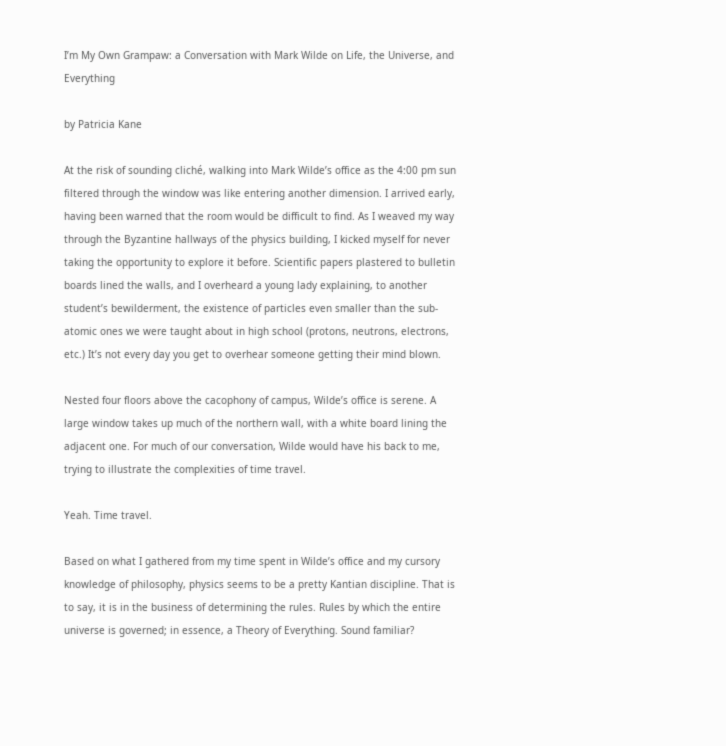I’m My Own Grampaw: a Conversation with Mark Wilde on Life, the Universe, and Everything

by Patricia Kane

At the risk of sounding cliché, walking into Mark Wilde’s office as the 4:00 pm sun filtered through the window was like entering another dimension. I arrived early, having been warned that the room would be difficult to find. As I weaved my way through the Byzantine hallways of the physics building, I kicked myself for never taking the opportunity to explore it before. Scientific papers plastered to bulletin boards lined the walls, and I overheard a young lady explaining, to another student’s bewilderment, the existence of particles even smaller than the sub-atomic ones we were taught about in high school (protons, neutrons, electrons, etc.) It’s not every day you get to overhear someone getting their mind blown.

Nested four floors above the cacophony of campus, Wilde’s office is serene. A large window takes up much of the northern wall, with a white board lining the adjacent one. For much of our conversation, Wilde would have his back to me, trying to illustrate the complexities of time travel.

Yeah. Time travel.

Based on what I gathered from my time spent in Wilde’s office and my cursory knowledge of philosophy, physics seems to be a pretty Kantian discipline. That is to say, it is in the business of determining the rules. Rules by which the entire universe is governed; in essence, a Theory of Everything. Sound familiar?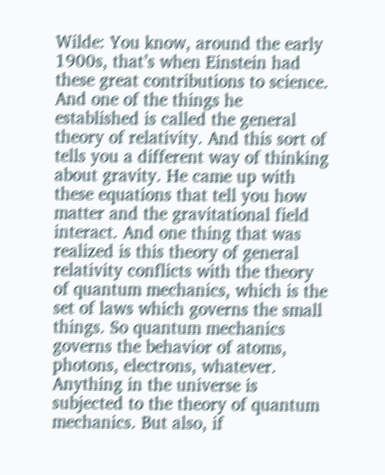Wilde: You know, around the early 1900s, that’s when Einstein had these great contributions to science. And one of the things he established is called the general theory of relativity. And this sort of tells you a different way of thinking about gravity. He came up with these equations that tell you how matter and the gravitational field interact. And one thing that was realized is this theory of general relativity conflicts with the theory of quantum mechanics, which is the set of laws which governs the small things. So quantum mechanics governs the behavior of atoms, photons, electrons, whatever. Anything in the universe is subjected to the theory of quantum mechanics. But also, if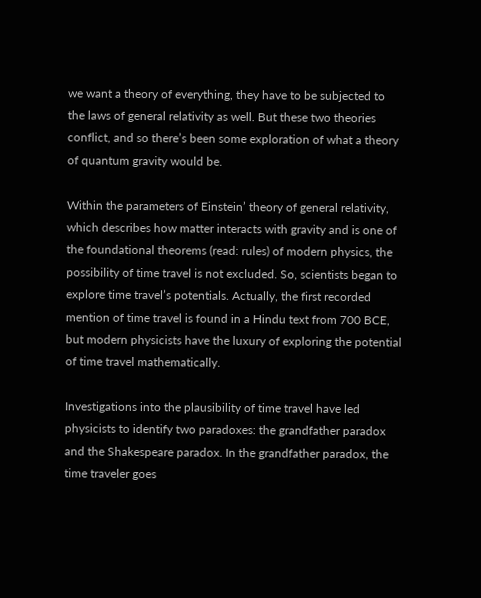we want a theory of everything, they have to be subjected to the laws of general relativity as well. But these two theories conflict, and so there’s been some exploration of what a theory of quantum gravity would be.

Within the parameters of Einstein’ theory of general relativity, which describes how matter interacts with gravity and is one of the foundational theorems (read: rules) of modern physics, the possibility of time travel is not excluded. So, scientists began to explore time travel’s potentials. Actually, the first recorded mention of time travel is found in a Hindu text from 700 BCE, but modern physicists have the luxury of exploring the potential of time travel mathematically.

Investigations into the plausibility of time travel have led physicists to identify two paradoxes: the grandfather paradox and the Shakespeare paradox. In the grandfather paradox, the time traveler goes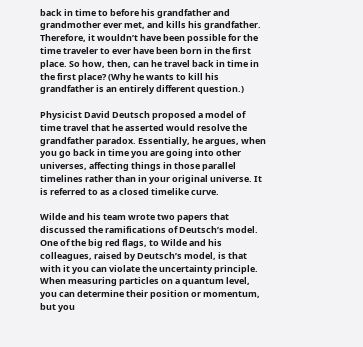back in time to before his grandfather and grandmother ever met, and kills his grandfather. Therefore, it wouldn’t have been possible for the time traveler to ever have been born in the first place. So how, then, can he travel back in time in the first place? (Why he wants to kill his grandfather is an entirely different question.)

Physicist David Deutsch proposed a model of time travel that he asserted would resolve the grandfather paradox. Essentially, he argues, when you go back in time you are going into other universes, affecting things in those parallel timelines rather than in your original universe. It is referred to as a closed timelike curve.

Wilde and his team wrote two papers that discussed the ramifications of Deutsch’s model. One of the big red flags, to Wilde and his colleagues, raised by Deutsch’s model, is that with it you can violate the uncertainty principle. When measuring particles on a quantum level, you can determine their position or momentum, but you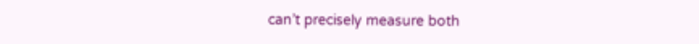can’t precisely measure both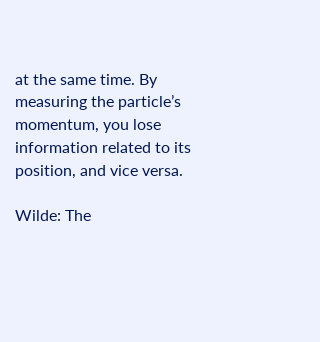at the same time. By measuring the particle’s momentum, you lose information related to its position, and vice versa.

Wilde: The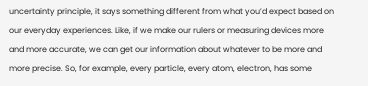uncertainty principle, it says something different from what you’d expect based on our everyday experiences. Like, if we make our rulers or measuring devices more and more accurate, we can get our information about whatever to be more and more precise. So, for example, every particle, every atom, electron, has some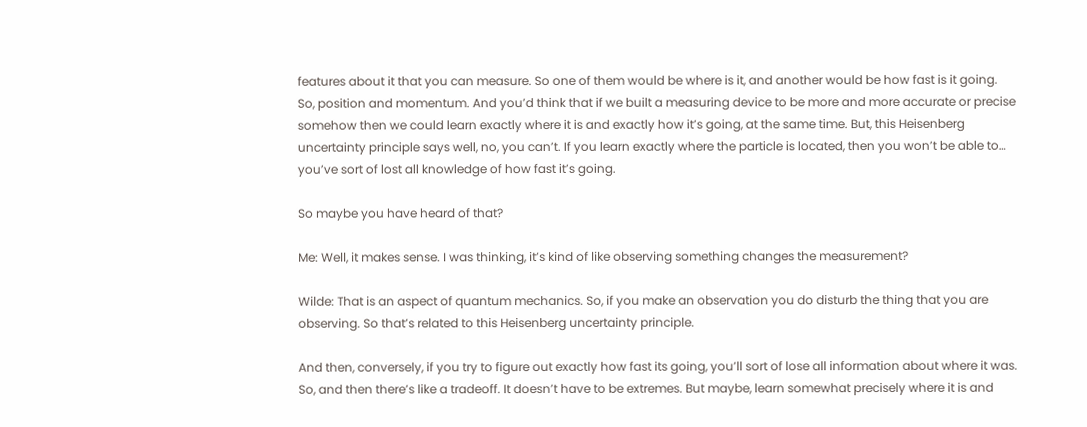features about it that you can measure. So one of them would be where is it, and another would be how fast is it going. So, position and momentum. And you’d think that if we built a measuring device to be more and more accurate or precise somehow then we could learn exactly where it is and exactly how it’s going, at the same time. But, this Heisenberg uncertainty principle says well, no, you can’t. If you learn exactly where the particle is located, then you won’t be able to… you’ve sort of lost all knowledge of how fast it’s going.

So maybe you have heard of that?

Me: Well, it makes sense. I was thinking, it’s kind of like observing something changes the measurement?

Wilde: That is an aspect of quantum mechanics. So, if you make an observation you do disturb the thing that you are observing. So that’s related to this Heisenberg uncertainty principle.

And then, conversely, if you try to figure out exactly how fast its going, you’ll sort of lose all information about where it was. So, and then there’s like a tradeoff. It doesn’t have to be extremes. But maybe, learn somewhat precisely where it is and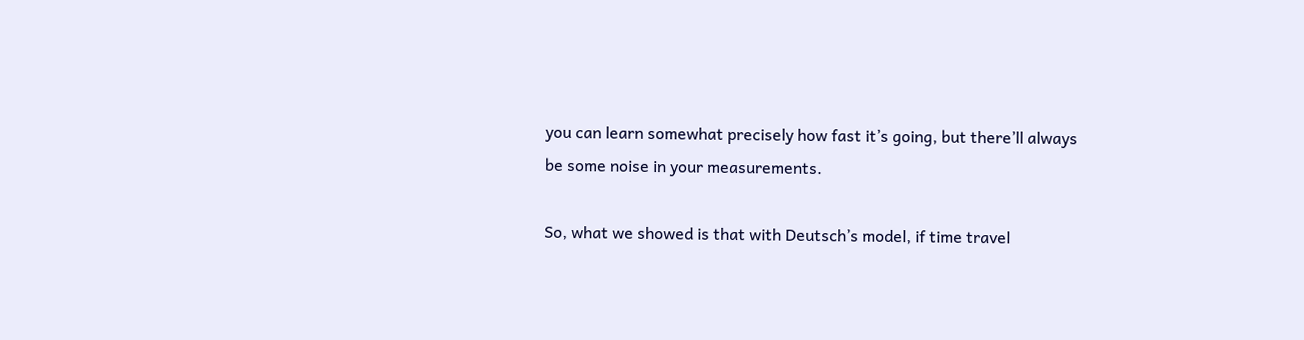you can learn somewhat precisely how fast it’s going, but there’ll always be some noise in your measurements.

So, what we showed is that with Deutsch’s model, if time travel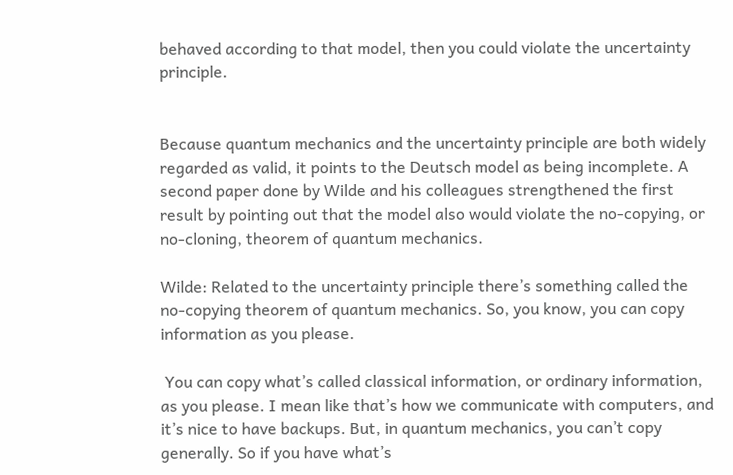behaved according to that model, then you could violate the uncertainty principle.


Because quantum mechanics and the uncertainty principle are both widely regarded as valid, it points to the Deutsch model as being incomplete. A second paper done by Wilde and his colleagues strengthened the first result by pointing out that the model also would violate the no-copying, or no-cloning, theorem of quantum mechanics.

Wilde: Related to the uncertainty principle there’s something called the no-copying theorem of quantum mechanics. So, you know, you can copy information as you please.

 You can copy what’s called classical information, or ordinary information, as you please. I mean like that’s how we communicate with computers, and it’s nice to have backups. But, in quantum mechanics, you can’t copy generally. So if you have what’s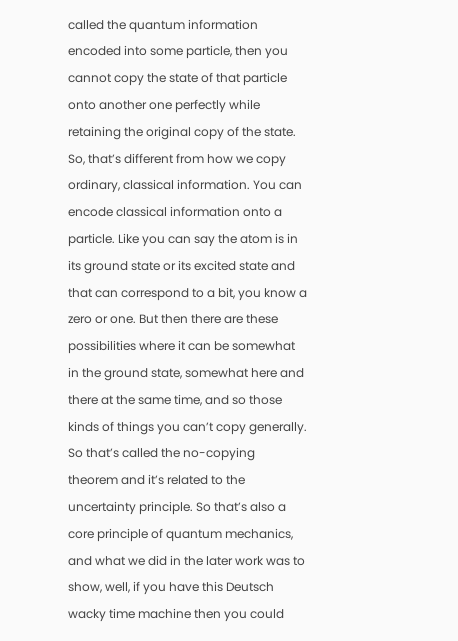called the quantum information encoded into some particle, then you cannot copy the state of that particle onto another one perfectly while retaining the original copy of the state. So, that’s different from how we copy ordinary, classical information. You can encode classical information onto a particle. Like you can say the atom is in its ground state or its excited state and that can correspond to a bit, you know a zero or one. But then there are these possibilities where it can be somewhat in the ground state, somewhat here and there at the same time, and so those kinds of things you can’t copy generally. So that’s called the no-copying theorem and it’s related to the uncertainty principle. So that’s also a core principle of quantum mechanics, and what we did in the later work was to show, well, if you have this Deutsch wacky time machine then you could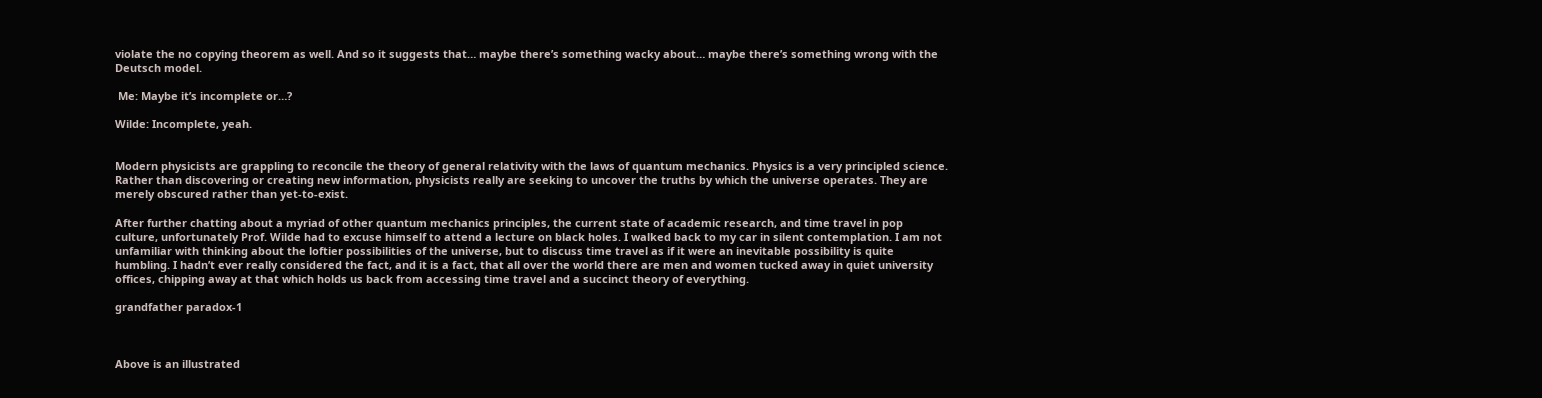violate the no copying theorem as well. And so it suggests that… maybe there’s something wacky about… maybe there’s something wrong with the Deutsch model.

 Me: Maybe it’s incomplete or…?

Wilde: Incomplete, yeah.


Modern physicists are grappling to reconcile the theory of general relativity with the laws of quantum mechanics. Physics is a very principled science. Rather than discovering or creating new information, physicists really are seeking to uncover the truths by which the universe operates. They are merely obscured rather than yet-to-exist.

After further chatting about a myriad of other quantum mechanics principles, the current state of academic research, and time travel in pop culture, unfortunately Prof. Wilde had to excuse himself to attend a lecture on black holes. I walked back to my car in silent contemplation. I am not unfamiliar with thinking about the loftier possibilities of the universe, but to discuss time travel as if it were an inevitable possibility is quite humbling. I hadn’t ever really considered the fact, and it is a fact, that all over the world there are men and women tucked away in quiet university offices, chipping away at that which holds us back from accessing time travel and a succinct theory of everything.

grandfather paradox-1



Above is an illustrated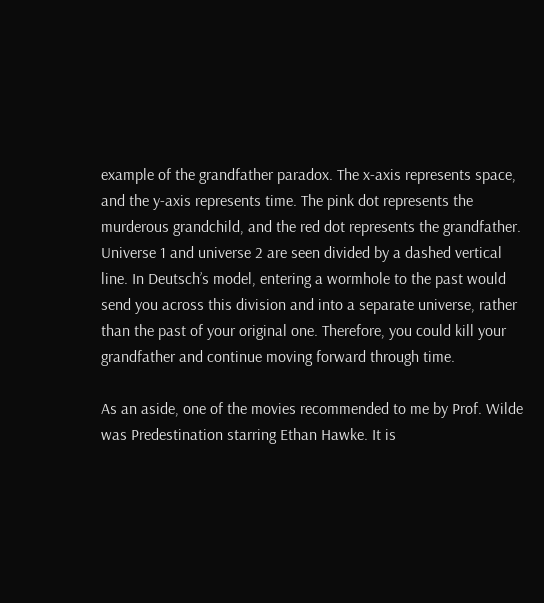example of the grandfather paradox. The x-axis represents space, and the y-axis represents time. The pink dot represents the murderous grandchild, and the red dot represents the grandfather. Universe 1 and universe 2 are seen divided by a dashed vertical line. In Deutsch’s model, entering a wormhole to the past would send you across this division and into a separate universe, rather than the past of your original one. Therefore, you could kill your grandfather and continue moving forward through time.

As an aside, one of the movies recommended to me by Prof. Wilde was Predestination starring Ethan Hawke. It is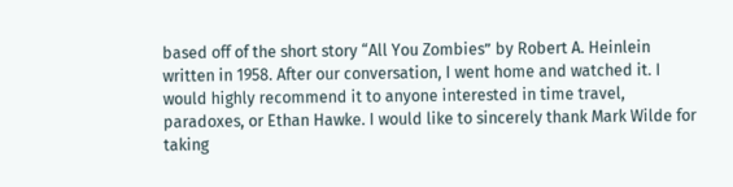based off of the short story “All You Zombies” by Robert A. Heinlein written in 1958. After our conversation, I went home and watched it. I would highly recommend it to anyone interested in time travel, paradoxes, or Ethan Hawke. I would like to sincerely thank Mark Wilde for taking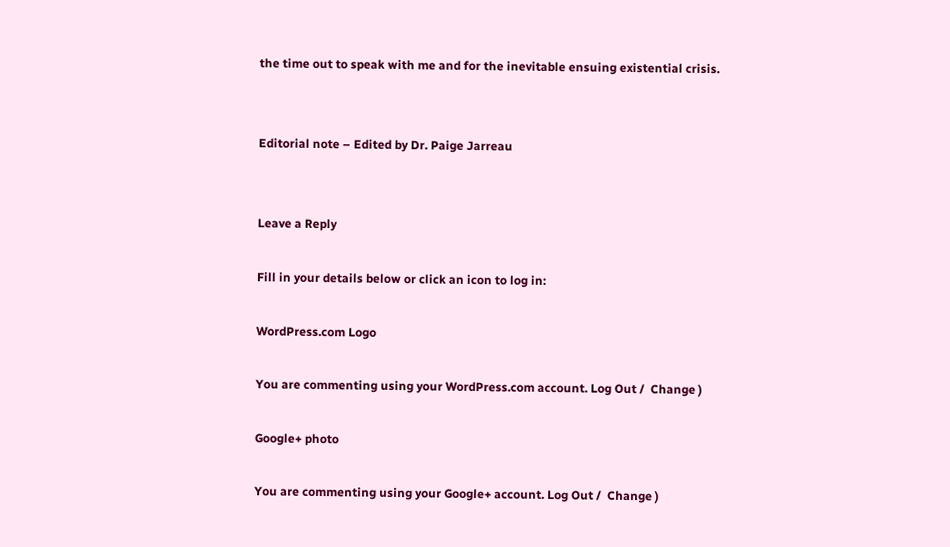the time out to speak with me and for the inevitable ensuing existential crisis.


Editorial note – Edited by Dr. Paige Jarreau


Leave a Reply

Fill in your details below or click an icon to log in:

WordPress.com Logo

You are commenting using your WordPress.com account. Log Out /  Change )

Google+ photo

You are commenting using your Google+ account. Log Out /  Change )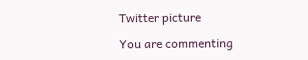Twitter picture

You are commenting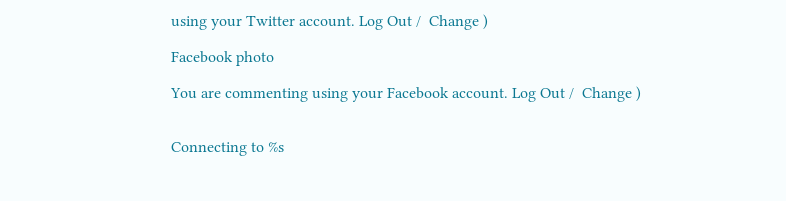using your Twitter account. Log Out /  Change )

Facebook photo

You are commenting using your Facebook account. Log Out /  Change )


Connecting to %s